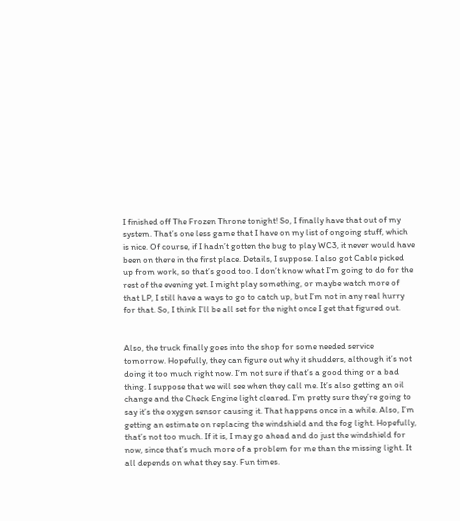I finished off The Frozen Throne tonight! So, I finally have that out of my system. That’s one less game that I have on my list of ongoing stuff, which is nice. Of course, if I hadn’t gotten the bug to play WC3, it never would have been on there in the first place. Details, I suppose. I also got Cable picked up from work, so that’s good too. I don’t know what I’m going to do for the rest of the evening yet. I might play something, or maybe watch more of that LP, I still have a ways to go to catch up, but I’m not in any real hurry for that. So, I think I’ll be all set for the night once I get that figured out.


Also, the truck finally goes into the shop for some needed service tomorrow. Hopefully, they can figure out why it shudders, although it’s not doing it too much right now. I’m not sure if that’s a good thing or a bad thing. I suppose that we will see when they call me. It’s also getting an oil change and the Check Engine light cleared. I’m pretty sure they’re going to say it’s the oxygen sensor causing it. That happens once in a while. Also, I’m getting an estimate on replacing the windshield and the fog light. Hopefully, that’s not too much. If it is, I may go ahead and do just the windshield for now, since that’s much more of a problem for me than the missing light. It all depends on what they say. Fun times.